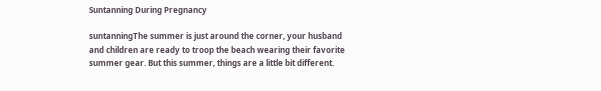Suntanning During Pregnancy

suntanningThe summer is just around the corner, your husband and children are ready to troop the beach wearing their favorite summer gear. But this summer, things are a little bit different.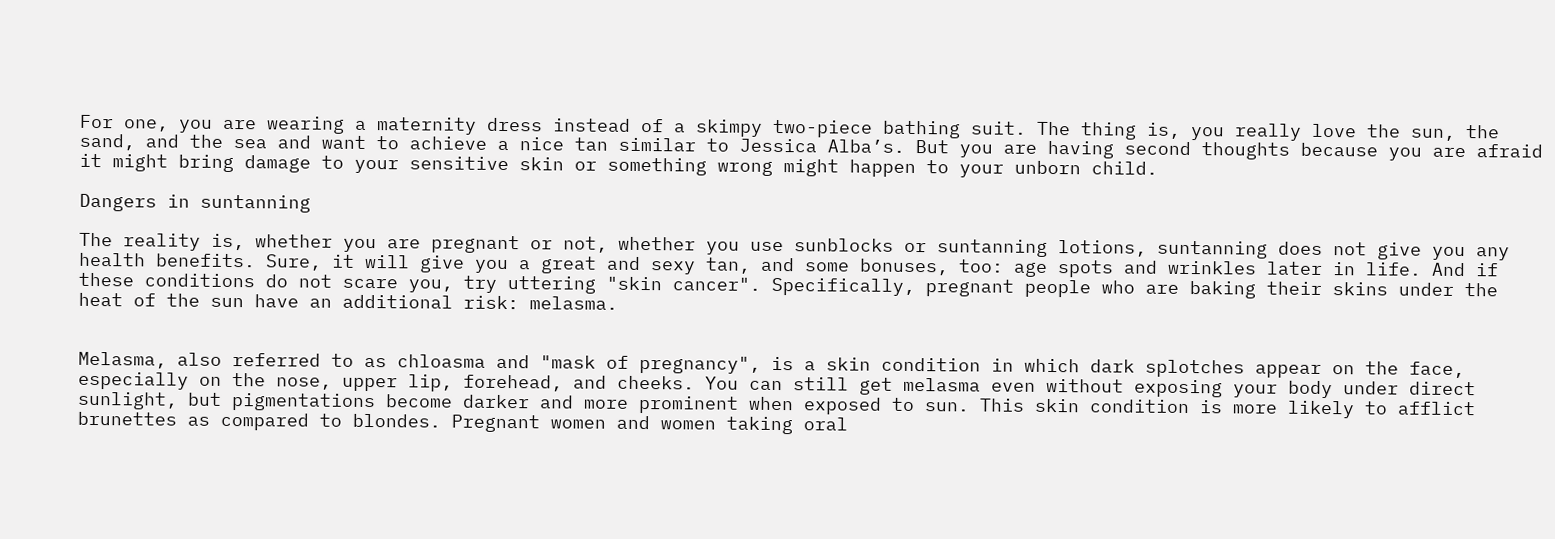For one, you are wearing a maternity dress instead of a skimpy two-piece bathing suit. The thing is, you really love the sun, the sand, and the sea and want to achieve a nice tan similar to Jessica Alba’s. But you are having second thoughts because you are afraid it might bring damage to your sensitive skin or something wrong might happen to your unborn child.

Dangers in suntanning

The reality is, whether you are pregnant or not, whether you use sunblocks or suntanning lotions, suntanning does not give you any health benefits. Sure, it will give you a great and sexy tan, and some bonuses, too: age spots and wrinkles later in life. And if these conditions do not scare you, try uttering "skin cancer". Specifically, pregnant people who are baking their skins under the heat of the sun have an additional risk: melasma.


Melasma, also referred to as chloasma and "mask of pregnancy", is a skin condition in which dark splotches appear on the face, especially on the nose, upper lip, forehead, and cheeks. You can still get melasma even without exposing your body under direct sunlight, but pigmentations become darker and more prominent when exposed to sun. This skin condition is more likely to afflict brunettes as compared to blondes. Pregnant women and women taking oral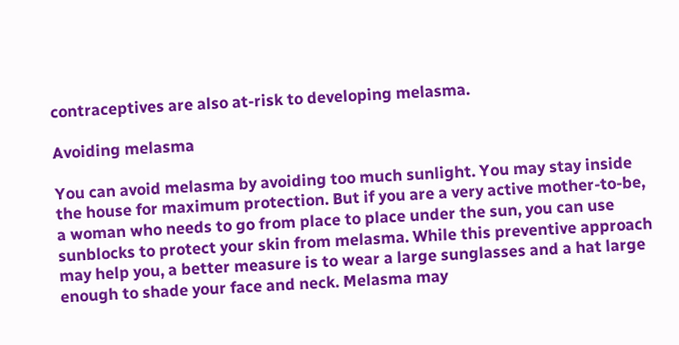contraceptives are also at-risk to developing melasma.

Avoiding melasma

You can avoid melasma by avoiding too much sunlight. You may stay inside the house for maximum protection. But if you are a very active mother-to-be, a woman who needs to go from place to place under the sun, you can use sunblocks to protect your skin from melasma. While this preventive approach may help you, a better measure is to wear a large sunglasses and a hat large enough to shade your face and neck. Melasma may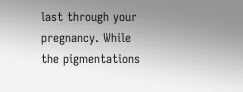last through your pregnancy. While the pigmentations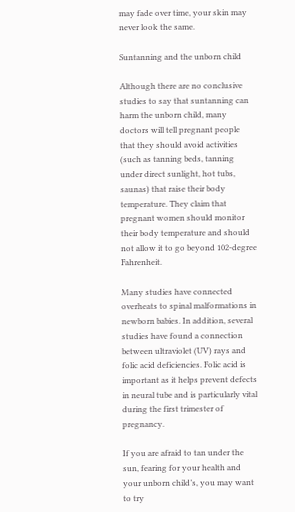may fade over time, your skin may never look the same.

Suntanning and the unborn child

Although there are no conclusive studies to say that suntanning can harm the unborn child, many doctors will tell pregnant people that they should avoid activities (such as tanning beds, tanning under direct sunlight, hot tubs, saunas) that raise their body temperature. They claim that pregnant women should monitor their body temperature and should not allow it to go beyond 102-degree Fahrenheit.

Many studies have connected overheats to spinal malformations in newborn babies. In addition, several studies have found a connection between ultraviolet (UV) rays and folic acid deficiencies. Folic acid is important as it helps prevent defects in neural tube and is particularly vital during the first trimester of pregnancy.

If you are afraid to tan under the sun, fearing for your health and your unborn child’s, you may want to try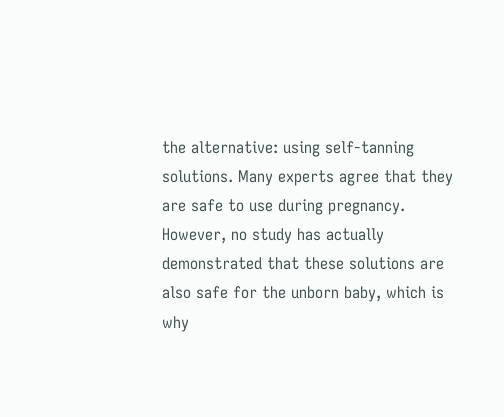the alternative: using self-tanning solutions. Many experts agree that they are safe to use during pregnancy. However, no study has actually demonstrated that these solutions are also safe for the unborn baby, which is why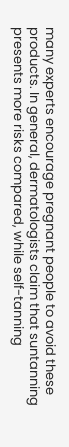many experts encourage pregnant people to avoid these products. In general, dermatologists claim that suntanning presents more risks compared, while self-tanning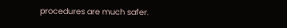procedures are much safer.